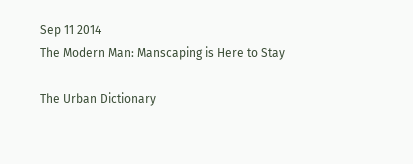Sep 11 2014
The Modern Man: Manscaping is Here to Stay

The Urban Dictionary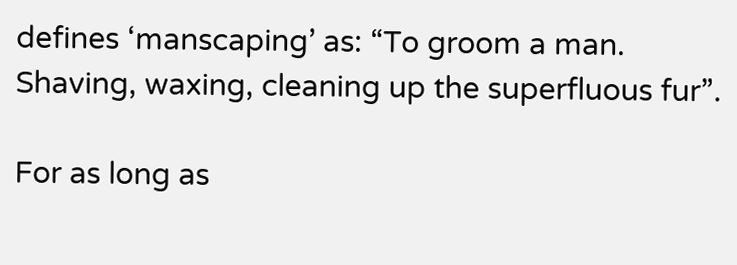defines ‘manscaping’ as: “To groom a man. Shaving, waxing, cleaning up the superfluous fur”.

For as long as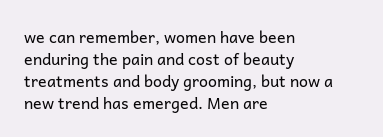we can remember, women have been enduring the pain and cost of beauty treatments and body grooming, but now a new trend has emerged. Men are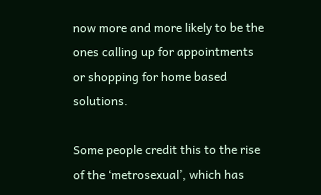now more and more likely to be the ones calling up for appointments or shopping for home based solutions.

Some people credit this to the rise of the ‘metrosexual’, which has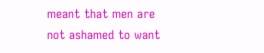meant that men are not ashamed to want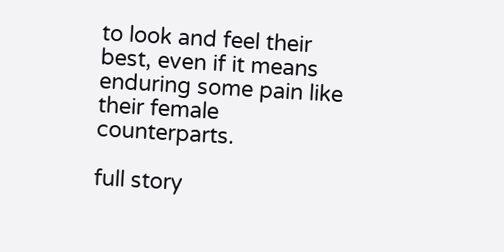to look and feel their best, even if it means enduring some pain like their female counterparts.

full story